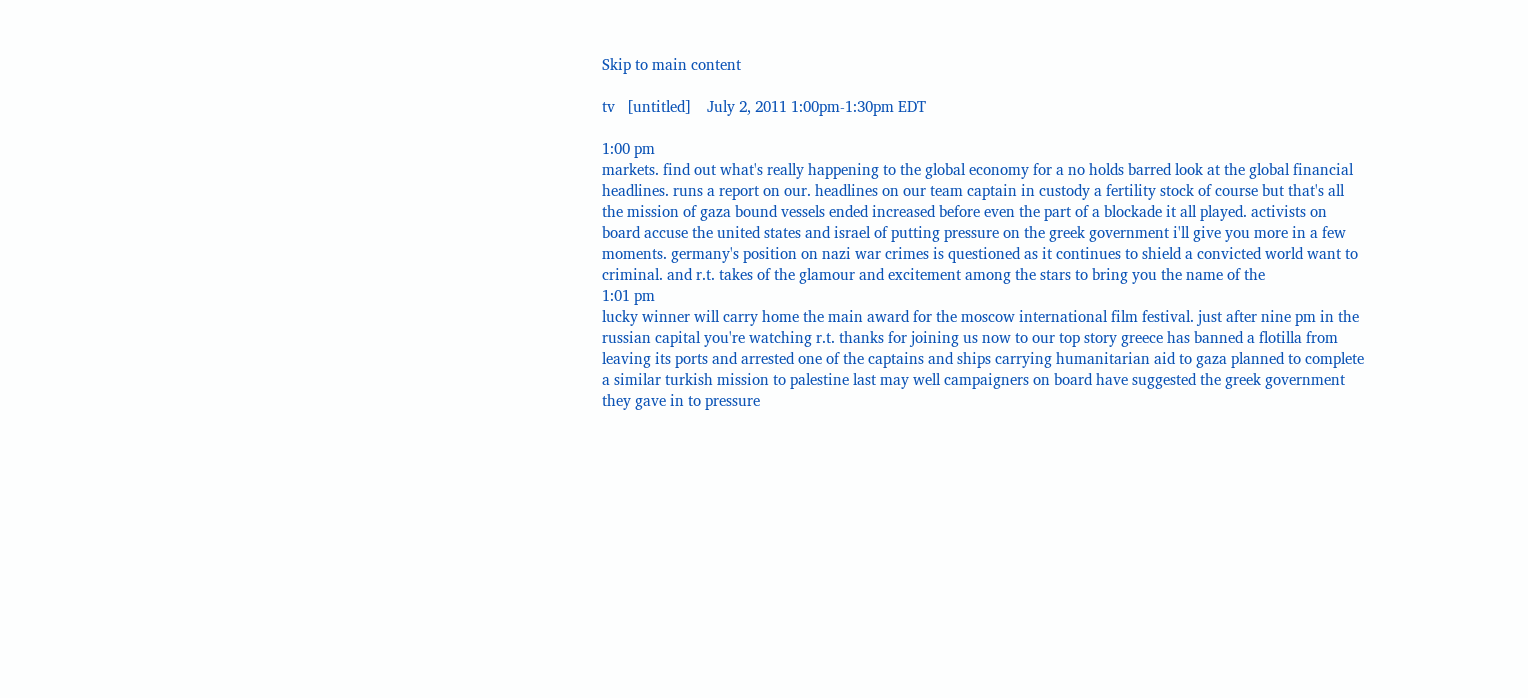Skip to main content

tv   [untitled]    July 2, 2011 1:00pm-1:30pm EDT

1:00 pm
markets. find out what's really happening to the global economy for a no holds barred look at the global financial headlines. runs a report on our. headlines on our team captain in custody a fertility stock of course but that's all the mission of gaza bound vessels ended increased before even the part of a blockade it all played. activists on board accuse the united states and israel of putting pressure on the greek government i'll give you more in a few moments. germany's position on nazi war crimes is questioned as it continues to shield a convicted world want to criminal. and r.t. takes of the glamour and excitement among the stars to bring you the name of the
1:01 pm
lucky winner will carry home the main award for the moscow international film festival. just after nine pm in the russian capital you're watching r.t. thanks for joining us now to our top story greece has banned a flotilla from leaving its ports and arrested one of the captains and ships carrying humanitarian aid to gaza planned to complete a similar turkish mission to palestine last may well campaigners on board have suggested the greek government they gave in to pressure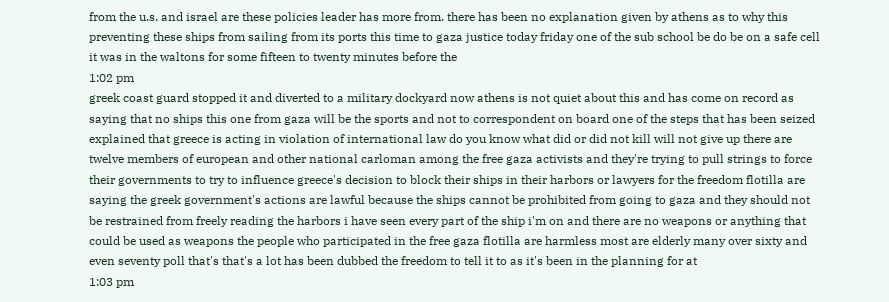from the u.s. and israel are these policies leader has more from. there has been no explanation given by athens as to why this preventing these ships from sailing from its ports this time to gaza justice today friday one of the sub school be do be on a safe cell it was in the waltons for some fifteen to twenty minutes before the
1:02 pm
greek coast guard stopped it and diverted to a military dockyard now athens is not quiet about this and has come on record as saying that no ships this one from gaza will be the sports and not to correspondent on board one of the steps that has been seized explained that greece is acting in violation of international law do you know what did or did not kill will not give up there are twelve members of european and other national carloman among the free gaza activists and they're trying to pull strings to force their governments to try to influence greece's decision to block their ships in their harbors or lawyers for the freedom flotilla are saying the greek government's actions are lawful because the ships cannot be prohibited from going to gaza and they should not be restrained from freely reading the harbors i have seen every part of the ship i'm on and there are no weapons or anything that could be used as weapons the people who participated in the free gaza flotilla are harmless most are elderly many over sixty and even seventy poll that's that's a lot has been dubbed the freedom to tell it to as it's been in the planning for at
1:03 pm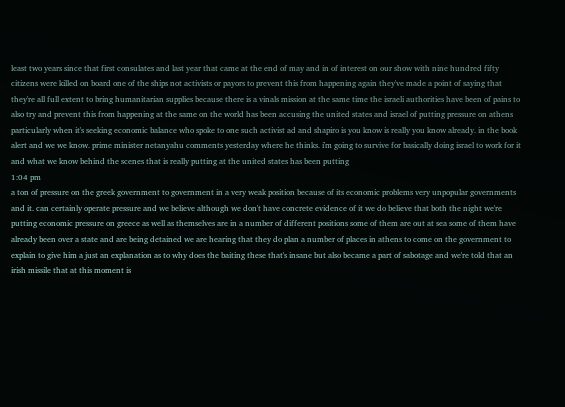least two years since that first consulates and last year that came at the end of may and in of interest on our show with nine hundred fifty citizens were killed on board one of the ships not activists or payors to prevent this from happening again they've made a point of saying that they're all full extent to bring humanitarian supplies because there is a vinals mission at the same time the israeli authorities have been of pains to also try and prevent this from happening at the same on the world has been accusing the united states and israel of putting pressure on athens particularly when it's seeking economic balance who spoke to one such activist ad and shapiro is you know is really you know already. in the book alert and we we know. prime minister netanyahu comments yesterday where he thinks. i'm going to survive for basically doing israel to work for it and what we know behind the scenes that is really putting at the united states has been putting
1:04 pm
a ton of pressure on the greek government to government in a very weak position because of its economic problems very unpopular governments and it. can certainly operate pressure and we believe although we don't have concrete evidence of it we do believe that both the night we're putting economic pressure on greece as well as themselves are in a number of different positions some of them are out at sea some of them have already been over a state and are being detained we are hearing that they do plan a number of places in athens to come on the government to explain to give him a just an explanation as to why does the baiting these that's insane but also became a part of sabotage and we're told that an irish missile that at this moment is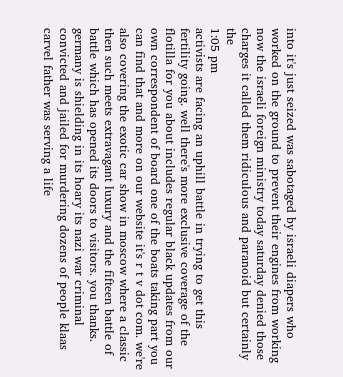into it's just seized was sabotaged by israeli diapers who worked on the ground to prevent their engines from working now the israeli foreign ministry today saturday denied those charges it called them ridiculous and paranoid but certainly the
1:05 pm
activists are facing an uphill battle in trying to get this fertility going. well there's more exclusive coverage of the flotilla for you about includes regular black updates from our own correspondent of board one of the boats taking part you can find that and more on our website it's r t v dot com. we're also covering the exotic car show in moscow where a classic then such meets extravagant luxury and the fifteen battle of battle which has opened its doors to visitors. you thanks. germany is shielding in its hoary its nazi war criminal convicted and jailed for murdering dozens of people klaas carvel father was serving a life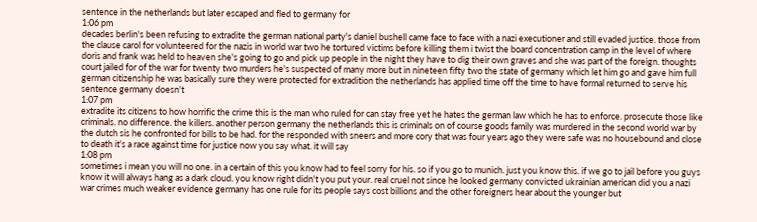sentence in the netherlands but later escaped and fled to germany for
1:06 pm
decades berlin's been refusing to extradite the german national party's daniel bushell came face to face with a nazi executioner and still evaded justice. those from the clause carol for volunteered for the nazis in world war two he tortured victims before killing them i twist the board concentration camp in the level of where doris and frank was held to heaven she's going to go and pick up people in the night they have to dig their own graves and she was part of the foreign. thoughts court jailed for of the war for twenty two murders he's suspected of many more but in nineteen fifty two the state of germany which let him go and gave him full german citizenship he was basically sure they were protected for extradition the netherlands has applied time off the time to have formal returned to serve his sentence germany doesn't
1:07 pm
extradite its citizens to how horrific the crime this is the man who ruled for can stay free yet he hates the german law which he has to enforce. prosecute those like criminals. no difference. the killers. another person germany the netherlands this is criminals on of course goods family was murdered in the second world war by the dutch sis he confronted for bills to be had. for the responded with sneers and more cory that was four years ago they were safe was no housebound and close to death it's a race against time for justice now you say what. it will say
1:08 pm
sometimes i mean you will no one. in a certain of this you know had to feel sorry for his. so if you go to munich. just you know this. if we go to jail before you guys know it will always hang as a dark cloud. you know right didn't you put your. real cruel not since he looked germany convicted ukrainian american did you a nazi war crimes much weaker evidence germany has one rule for its people says cost billions and the other foreigners hear about the younger but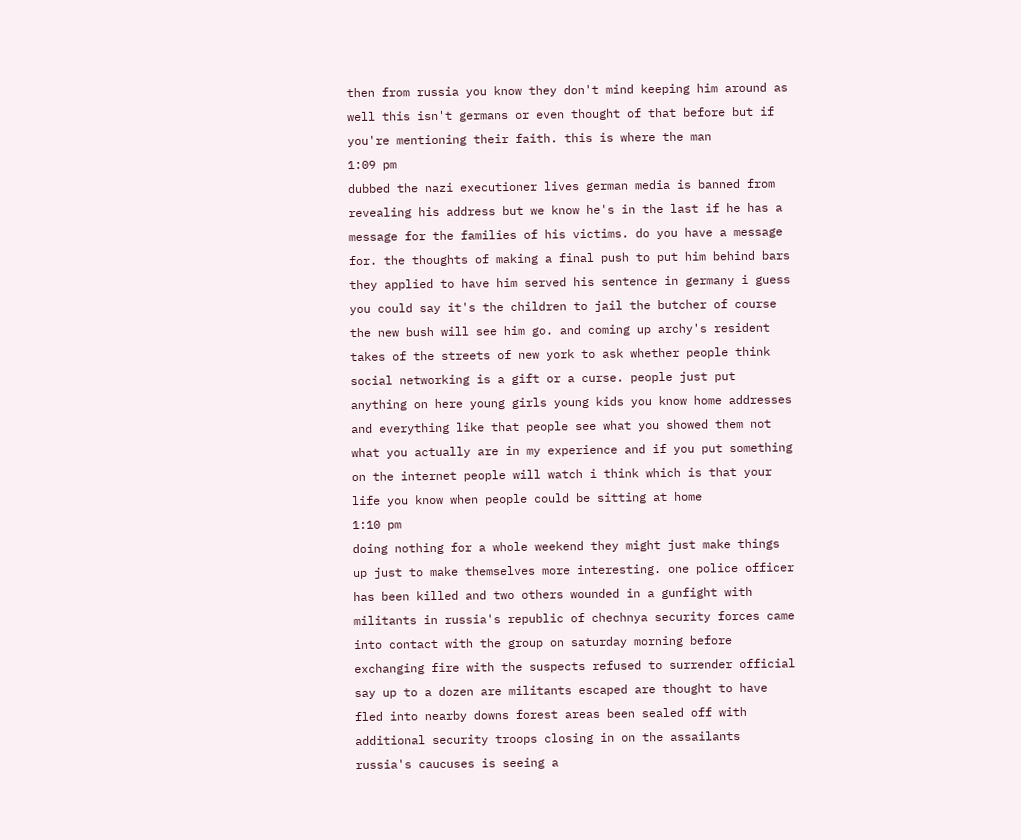then from russia you know they don't mind keeping him around as well this isn't germans or even thought of that before but if you're mentioning their faith. this is where the man
1:09 pm
dubbed the nazi executioner lives german media is banned from revealing his address but we know he's in the last if he has a message for the families of his victims. do you have a message for. the thoughts of making a final push to put him behind bars they applied to have him served his sentence in germany i guess you could say it's the children to jail the butcher of course the new bush will see him go. and coming up archy's resident takes of the streets of new york to ask whether people think social networking is a gift or a curse. people just put anything on here young girls young kids you know home addresses and everything like that people see what you showed them not what you actually are in my experience and if you put something on the internet people will watch i think which is that your life you know when people could be sitting at home
1:10 pm
doing nothing for a whole weekend they might just make things up just to make themselves more interesting. one police officer has been killed and two others wounded in a gunfight with militants in russia's republic of chechnya security forces came into contact with the group on saturday morning before exchanging fire with the suspects refused to surrender official say up to a dozen are militants escaped are thought to have fled into nearby downs forest areas been sealed off with additional security troops closing in on the assailants russia's caucuses is seeing a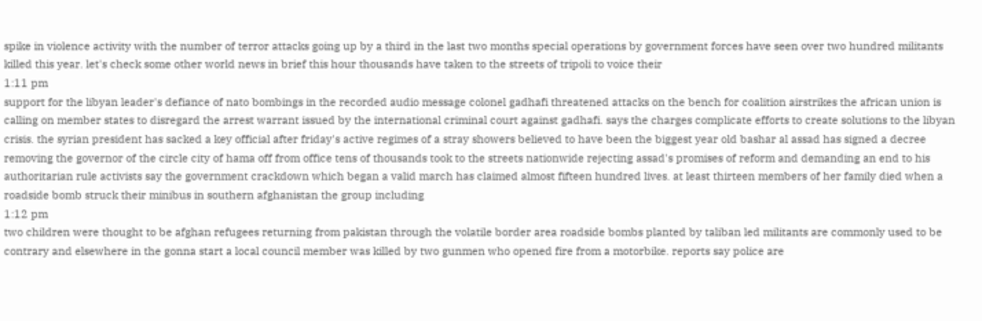spike in violence activity with the number of terror attacks going up by a third in the last two months special operations by government forces have seen over two hundred militants killed this year. let's check some other world news in brief this hour thousands have taken to the streets of tripoli to voice their
1:11 pm
support for the libyan leader's defiance of nato bombings in the recorded audio message colonel gadhafi threatened attacks on the bench for coalition airstrikes the african union is calling on member states to disregard the arrest warrant issued by the international criminal court against gadhafi. says the charges complicate efforts to create solutions to the libyan crisis. the syrian president has sacked a key official after friday's active regimes of a stray showers believed to have been the biggest year old bashar al assad has signed a decree removing the governor of the circle city of hama off from office tens of thousands took to the streets nationwide rejecting assad's promises of reform and demanding an end to his authoritarian rule activists say the government crackdown which began a valid march has claimed almost fifteen hundred lives. at least thirteen members of her family died when a roadside bomb struck their minibus in southern afghanistan the group including
1:12 pm
two children were thought to be afghan refugees returning from pakistan through the volatile border area roadside bombs planted by taliban led militants are commonly used to be contrary and elsewhere in the gonna start a local council member was killed by two gunmen who opened fire from a motorbike. reports say police are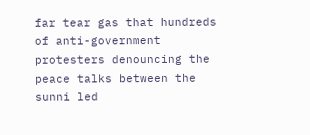far tear gas that hundreds of anti-government protesters denouncing the peace talks between the sunni led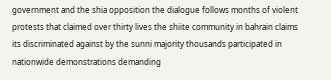government and the shia opposition the dialogue follows months of violent protests that claimed over thirty lives the shiite community in bahrain claims its discriminated against by the sunni majority thousands participated in nationwide demonstrations demanding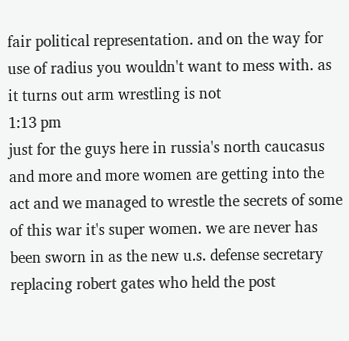fair political representation. and on the way for use of radius you wouldn't want to mess with. as it turns out arm wrestling is not
1:13 pm
just for the guys here in russia's north caucasus and more and more women are getting into the act and we managed to wrestle the secrets of some of this war it's super women. we are never has been sworn in as the new u.s. defense secretary replacing robert gates who held the post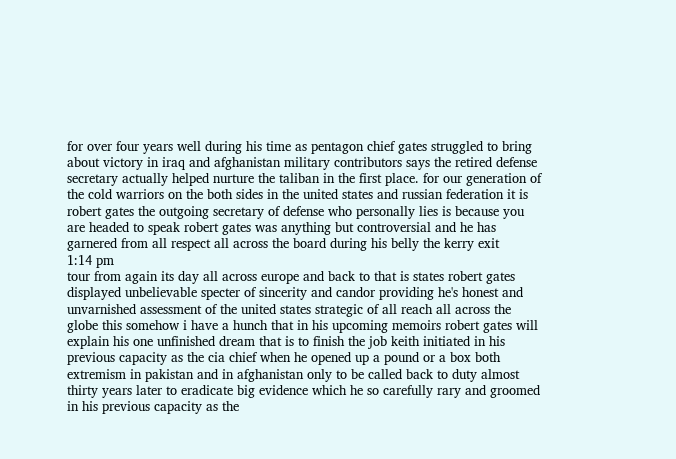for over four years well during his time as pentagon chief gates struggled to bring about victory in iraq and afghanistan military contributors says the retired defense secretary actually helped nurture the taliban in the first place. for our generation of the cold warriors on the both sides in the united states and russian federation it is robert gates the outgoing secretary of defense who personally lies is because you are headed to speak robert gates was anything but controversial and he has garnered from all respect all across the board during his belly the kerry exit
1:14 pm
tour from again its day all across europe and back to that is states robert gates displayed unbelievable specter of sincerity and candor providing he's honest and unvarnished assessment of the united states strategic of all reach all across the globe this somehow i have a hunch that in his upcoming memoirs robert gates will explain his one unfinished dream that is to finish the job keith initiated in his previous capacity as the cia chief when he opened up a pound or a box both extremism in pakistan and in afghanistan only to be called back to duty almost thirty years later to eradicate big evidence which he so carefully rary and groomed in his previous capacity as the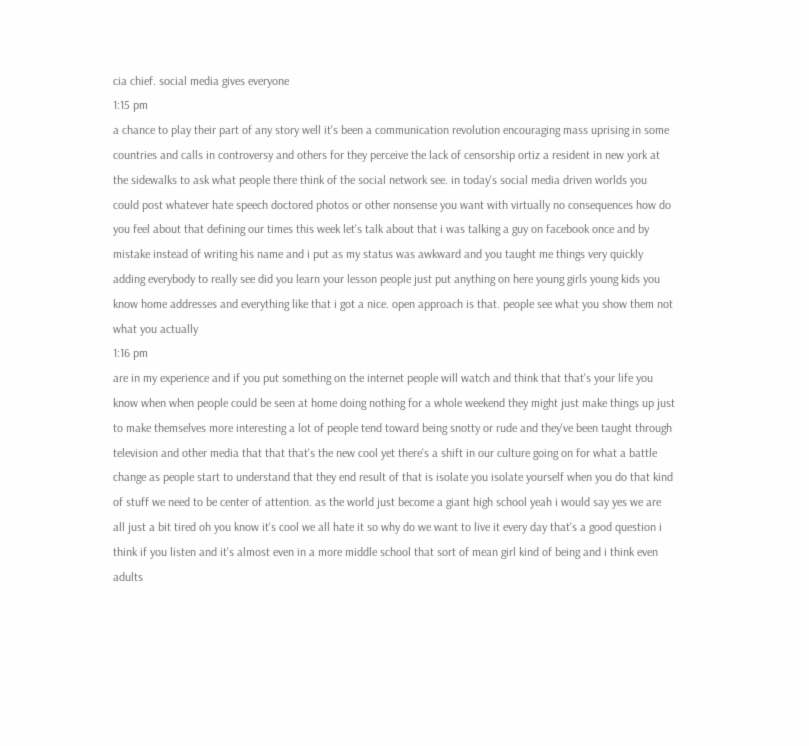cia chief. social media gives everyone
1:15 pm
a chance to play their part of any story well it's been a communication revolution encouraging mass uprising in some countries and calls in controversy and others for they perceive the lack of censorship ortiz a resident in new york at the sidewalks to ask what people there think of the social network see. in today's social media driven worlds you could post whatever hate speech doctored photos or other nonsense you want with virtually no consequences how do you feel about that defining our times this week let's talk about that i was talking a guy on facebook once and by mistake instead of writing his name and i put as my status was awkward and you taught me things very quickly adding everybody to really see did you learn your lesson people just put anything on here young girls young kids you know home addresses and everything like that i got a nice. open approach is that. people see what you show them not what you actually
1:16 pm
are in my experience and if you put something on the internet people will watch and think that that's your life you know when when people could be seen at home doing nothing for a whole weekend they might just make things up just to make themselves more interesting a lot of people tend toward being snotty or rude and they've been taught through television and other media that that that's the new cool yet there's a shift in our culture going on for what a battle change as people start to understand that they end result of that is isolate you isolate yourself when you do that kind of stuff we need to be center of attention. as the world just become a giant high school yeah i would say yes we are all just a bit tired oh you know it's cool we all hate it so why do we want to live it every day that's a good question i think if you listen and it's almost even in a more middle school that sort of mean girl kind of being and i think even adults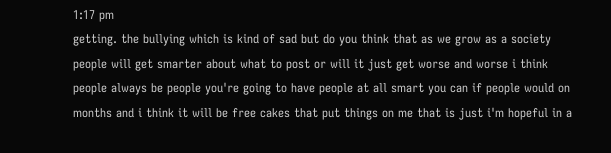1:17 pm
getting. the bullying which is kind of sad but do you think that as we grow as a society people will get smarter about what to post or will it just get worse and worse i think people always be people you're going to have people at all smart you can if people would on months and i think it will be free cakes that put things on me that is just i'm hopeful in a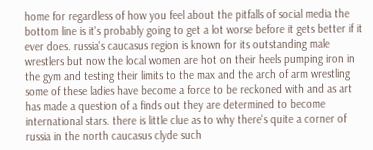home for regardless of how you feel about the pitfalls of social media the bottom line is it's probably going to get a lot worse before it gets better if it ever does. russia's caucasus region is known for its outstanding male wrestlers but now the local women are hot on their heels pumping iron in the gym and testing their limits to the max and the arch of arm wrestling some of these ladies have become a force to be reckoned with and as art has made a question of a finds out they are determined to become international stars. there is little clue as to why there's quite a corner of russia in the north caucasus clyde such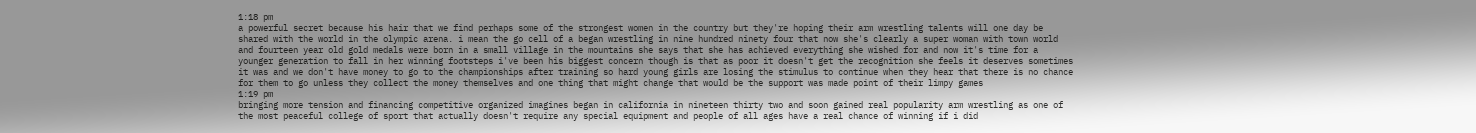1:18 pm
a powerful secret because his hair that we find perhaps some of the strongest women in the country but they're hoping their arm wrestling talents will one day be shared with the world in the olympic arena. i mean the go cell of a began wrestling in nine hundred ninety four that now she's clearly a super woman with town world and fourteen year old gold medals were born in a small village in the mountains she says that she has achieved everything she wished for and now it's time for a younger generation to fall in her winning footsteps i've been his biggest concern though is that as poor it doesn't get the recognition she feels it deserves sometimes it was and we don't have money to go to the championships after training so hard young girls are losing the stimulus to continue when they hear that there is no chance for them to go unless they collect the money themselves and one thing that might change that would be the support was made point of their limpy games
1:19 pm
bringing more tension and financing competitive organized imagines began in california in nineteen thirty two and soon gained real popularity arm wrestling as one of the most peaceful college of sport that actually doesn't require any special equipment and people of all ages have a real chance of winning if i did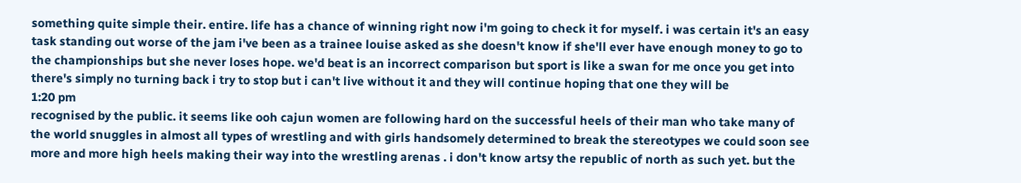something quite simple their. entire. life has a chance of winning right now i'm going to check it for myself. i was certain it's an easy task standing out worse of the jam i've been as a trainee louise asked as she doesn't know if she'll ever have enough money to go to the championships but she never loses hope. we'd beat is an incorrect comparison but sport is like a swan for me once you get into there's simply no turning back i try to stop but i can't live without it and they will continue hoping that one they will be
1:20 pm
recognised by the public. it seems like ooh cajun women are following hard on the successful heels of their man who take many of the world snuggles in almost all types of wrestling and with girls handsomely determined to break the stereotypes we could soon see more and more high heels making their way into the wrestling arenas . i don't know artsy the republic of north as such yet. but the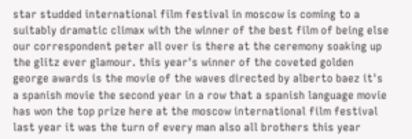star studded international film festival in moscow is coming to a suitably dramatic climax with the winner of the best film of being else our correspondent peter all over is there at the ceremony soaking up the glitz ever glamour. this year's winner of the coveted golden george awards is the movie of the waves directed by alberto baez it's a spanish movie the second year in a row that a spanish language movie has won the top prize here at the moscow international film festival last year it was the turn of every man also all brothers this year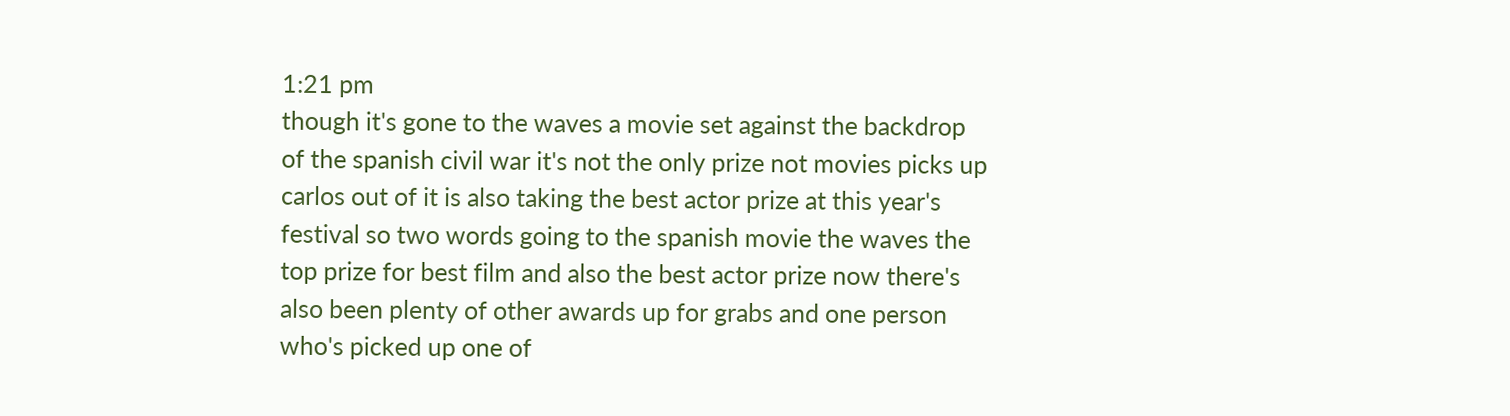1:21 pm
though it's gone to the waves a movie set against the backdrop of the spanish civil war it's not the only prize not movies picks up carlos out of it is also taking the best actor prize at this year's festival so two words going to the spanish movie the waves the top prize for best film and also the best actor prize now there's also been plenty of other awards up for grabs and one person who's picked up one of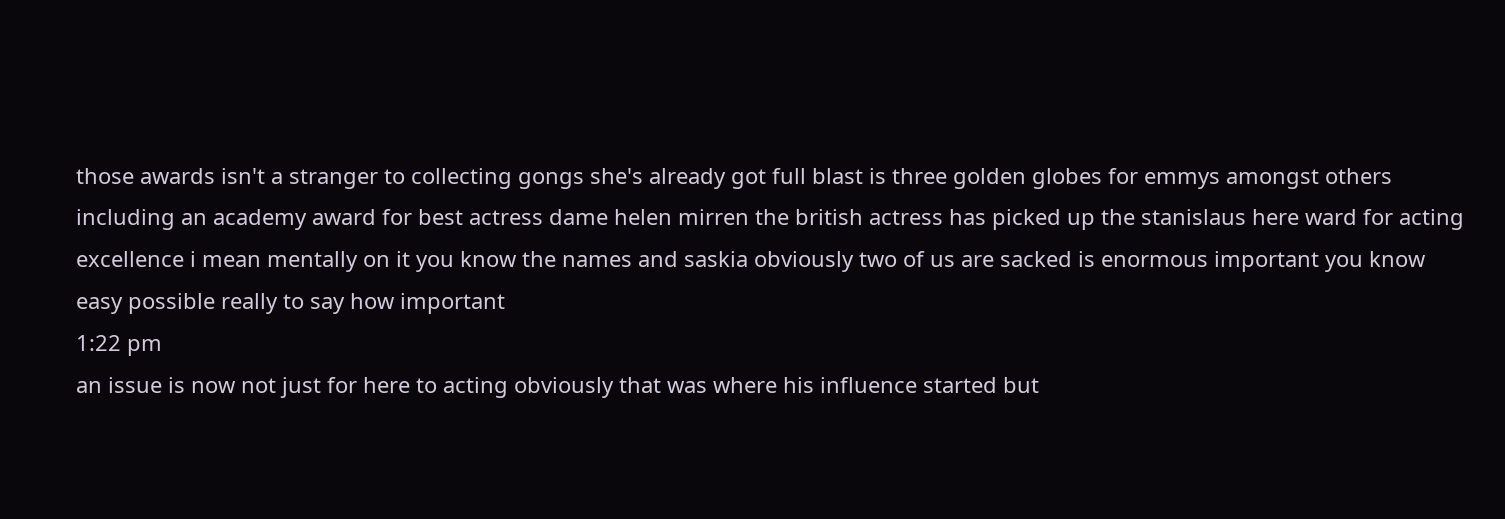those awards isn't a stranger to collecting gongs she's already got full blast is three golden globes for emmys amongst others including an academy award for best actress dame helen mirren the british actress has picked up the stanislaus here ward for acting excellence i mean mentally on it you know the names and saskia obviously two of us are sacked is enormous important you know easy possible really to say how important
1:22 pm
an issue is now not just for here to acting obviously that was where his influence started but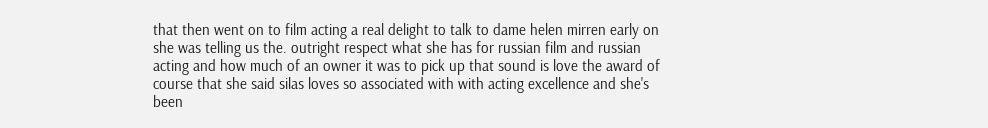that then went on to film acting a real delight to talk to dame helen mirren early on she was telling us the. outright respect what she has for russian film and russian acting and how much of an owner it was to pick up that sound is love the award of course that she said silas loves so associated with with acting excellence and she's been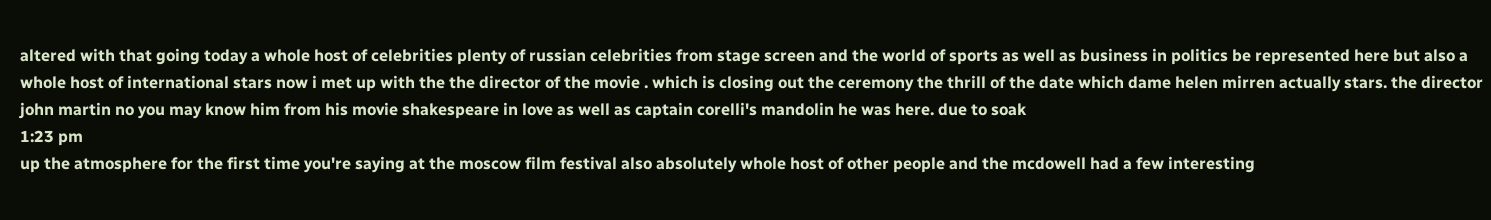altered with that going today a whole host of celebrities plenty of russian celebrities from stage screen and the world of sports as well as business in politics be represented here but also a whole host of international stars now i met up with the the director of the movie . which is closing out the ceremony the thrill of the date which dame helen mirren actually stars. the director john martin no you may know him from his movie shakespeare in love as well as captain corelli's mandolin he was here. due to soak
1:23 pm
up the atmosphere for the first time you're saying at the moscow film festival also absolutely whole host of other people and the mcdowell had a few interesting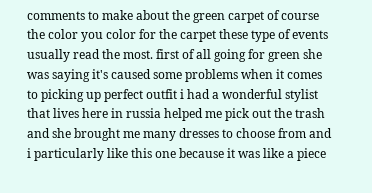comments to make about the green carpet of course the color you color for the carpet these type of events usually read the most. first of all going for green she was saying it's caused some problems when it comes to picking up perfect outfit i had a wonderful stylist that lives here in russia helped me pick out the trash and she brought me many dresses to choose from and i particularly like this one because it was like a piece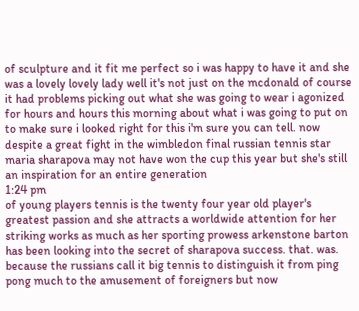of sculpture and it fit me perfect so i was happy to have it and she was a lovely lovely lady well it's not just on the mcdonald of course it had problems picking out what she was going to wear i agonized for hours and hours this morning about what i was going to put on to make sure i looked right for this i'm sure you can tell. now despite a great fight in the wimbledon final russian tennis star maria sharapova may not have won the cup this year but she's still an inspiration for an entire generation
1:24 pm
of young players tennis is the twenty four year old player's greatest passion and she attracts a worldwide attention for her striking works as much as her sporting prowess arkenstone barton has been looking into the secret of sharapova success. that. was. because the russians call it big tennis to distinguish it from ping pong much to the amusement of foreigners but now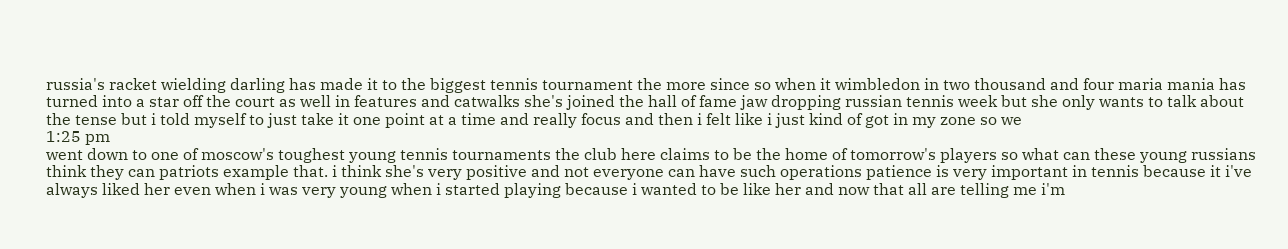russia's racket wielding darling has made it to the biggest tennis tournament the more since so when it wimbledon in two thousand and four maria mania has turned into a star off the court as well in features and catwalks she's joined the hall of fame jaw dropping russian tennis week but she only wants to talk about the tense but i told myself to just take it one point at a time and really focus and then i felt like i just kind of got in my zone so we
1:25 pm
went down to one of moscow's toughest young tennis tournaments the club here claims to be the home of tomorrow's players so what can these young russians think they can patriots example that. i think she's very positive and not everyone can have such operations patience is very important in tennis because it i've always liked her even when i was very young when i started playing because i wanted to be like her and now that all are telling me i'm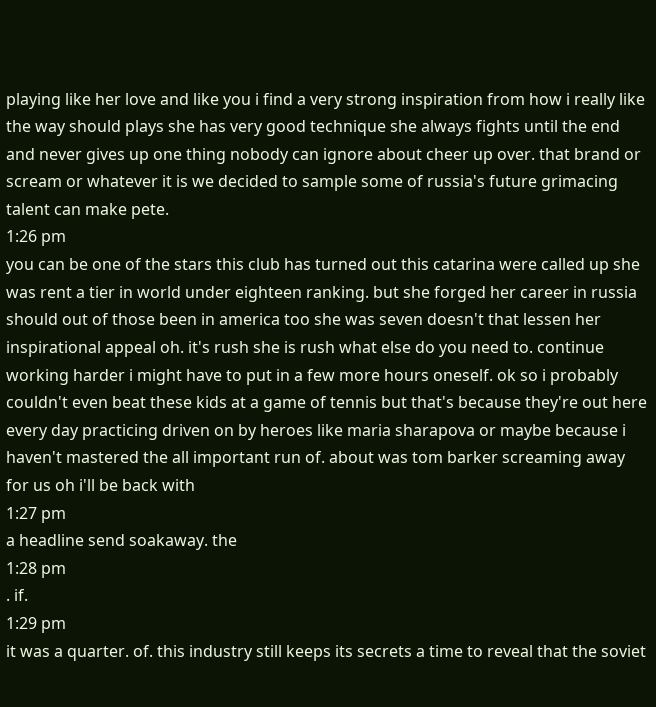playing like her love and like you i find a very strong inspiration from how i really like the way should plays she has very good technique she always fights until the end and never gives up one thing nobody can ignore about cheer up over. that brand or scream or whatever it is we decided to sample some of russia's future grimacing talent can make pete.
1:26 pm
you can be one of the stars this club has turned out this catarina were called up she was rent a tier in world under eighteen ranking. but she forged her career in russia should out of those been in america too she was seven doesn't that lessen her inspirational appeal oh. it's rush she is rush what else do you need to. continue working harder i might have to put in a few more hours oneself. ok so i probably couldn't even beat these kids at a game of tennis but that's because they're out here every day practicing driven on by heroes like maria sharapova or maybe because i haven't mastered the all important run of. about was tom barker screaming away for us oh i'll be back with
1:27 pm
a headline send soakaway. the
1:28 pm
. if.
1:29 pm
it was a quarter. of. this industry still keeps its secrets a time to reveal that the soviet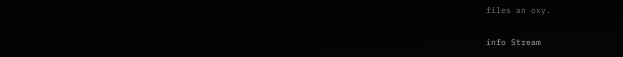files an oxy.


info Stream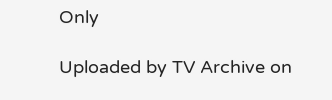Only

Uploaded by TV Archive on